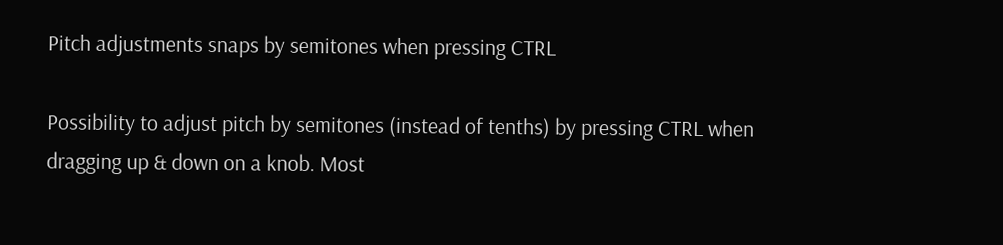Pitch adjustments snaps by semitones when pressing CTRL

Possibility to adjust pitch by semitones (instead of tenths) by pressing CTRL when dragging up & down on a knob. Most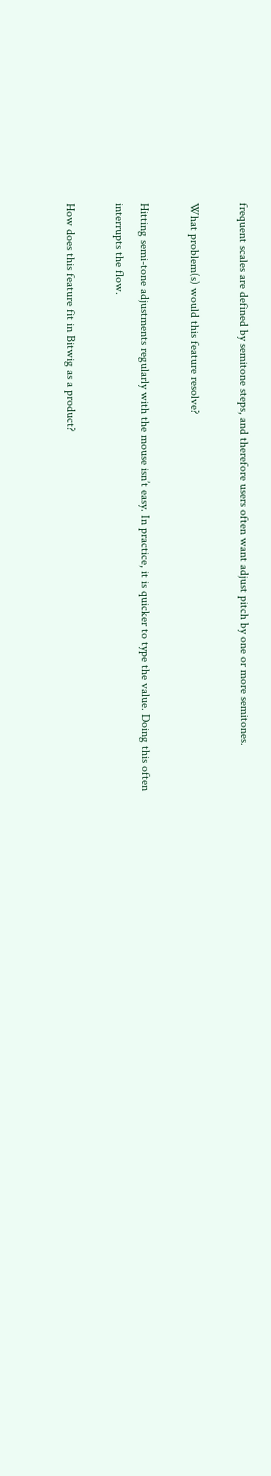frequent scales are defined by semitone steps, and therefore users often want adjust pitch by one or more semitones.

What problem(s) would this feature resolve?

Hitting semi-tone adjustments regularly with the mouse isn’t easy. In practice, it is quicker to type the value. Doing this often interrupts the flow.

How does this feature fit in Bitwig as a product?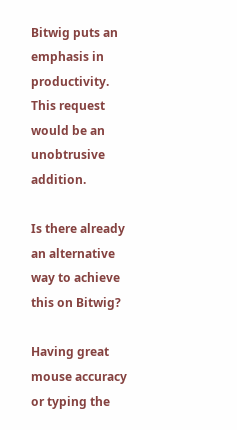Bitwig puts an emphasis in productivity. This request would be an unobtrusive addition.

Is there already an alternative way to achieve this on Bitwig?

Having great mouse accuracy or typing the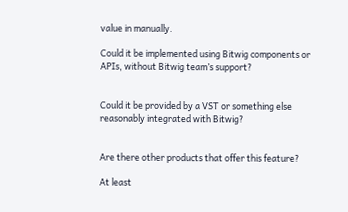value in manually.

Could it be implemented using Bitwig components or APIs, without Bitwig team’s support?


Could it be provided by a VST or something else reasonably integrated with Bitwig?


Are there other products that offer this feature?

At least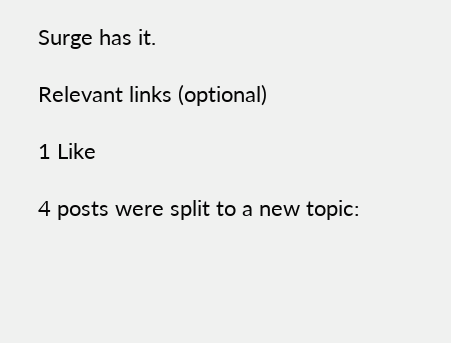Surge has it.

Relevant links (optional)

1 Like

4 posts were split to a new topic: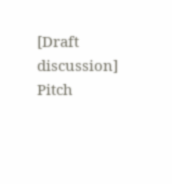[Draft discussion] Pitch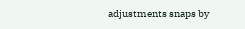adjustments snaps by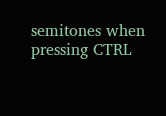semitones when pressing CTRL